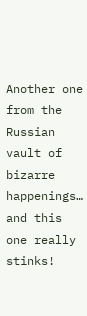Another one from the Russian vault of bizarre happenings… and this one really stinks!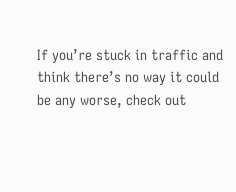If you’re stuck in traffic and think there’s no way it could be any worse, check out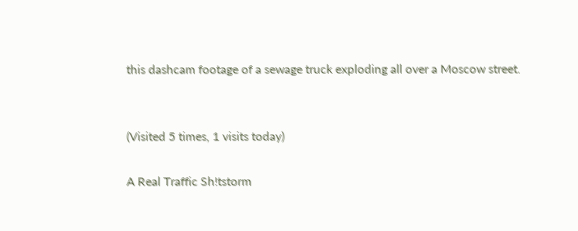this dashcam footage of a sewage truck exploding all over a Moscow street.


(Visited 5 times, 1 visits today)

A Real Traffic Sh!tstorm